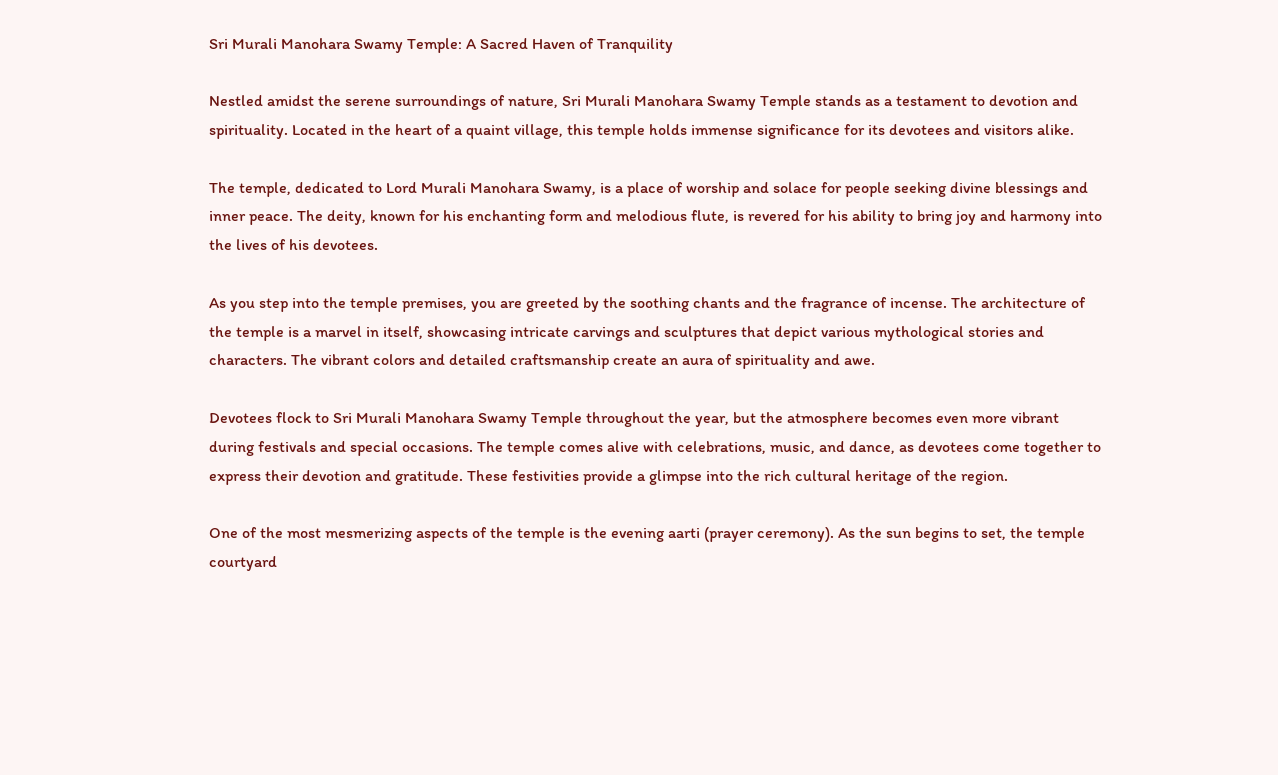Sri Murali Manohara Swamy Temple: A Sacred Haven of Tranquility

Nestled amidst the serene surroundings of nature, Sri Murali Manohara Swamy Temple stands as a testament to devotion and spirituality. Located in the heart of a quaint village, this temple holds immense significance for its devotees and visitors alike.

The temple, dedicated to Lord Murali Manohara Swamy, is a place of worship and solace for people seeking divine blessings and inner peace. The deity, known for his enchanting form and melodious flute, is revered for his ability to bring joy and harmony into the lives of his devotees.

As you step into the temple premises, you are greeted by the soothing chants and the fragrance of incense. The architecture of the temple is a marvel in itself, showcasing intricate carvings and sculptures that depict various mythological stories and characters. The vibrant colors and detailed craftsmanship create an aura of spirituality and awe.

Devotees flock to Sri Murali Manohara Swamy Temple throughout the year, but the atmosphere becomes even more vibrant during festivals and special occasions. The temple comes alive with celebrations, music, and dance, as devotees come together to express their devotion and gratitude. These festivities provide a glimpse into the rich cultural heritage of the region.

One of the most mesmerizing aspects of the temple is the evening aarti (prayer ceremony). As the sun begins to set, the temple courtyard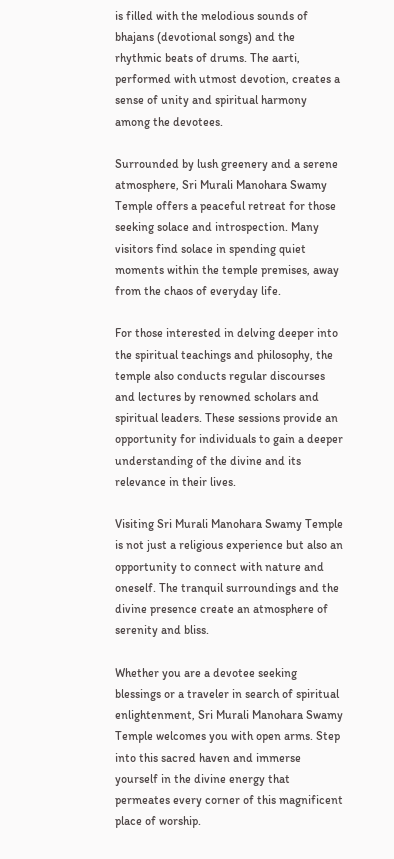is filled with the melodious sounds of bhajans (devotional songs) and the rhythmic beats of drums. The aarti, performed with utmost devotion, creates a sense of unity and spiritual harmony among the devotees.

Surrounded by lush greenery and a serene atmosphere, Sri Murali Manohara Swamy Temple offers a peaceful retreat for those seeking solace and introspection. Many visitors find solace in spending quiet moments within the temple premises, away from the chaos of everyday life.

For those interested in delving deeper into the spiritual teachings and philosophy, the temple also conducts regular discourses and lectures by renowned scholars and spiritual leaders. These sessions provide an opportunity for individuals to gain a deeper understanding of the divine and its relevance in their lives.

Visiting Sri Murali Manohara Swamy Temple is not just a religious experience but also an opportunity to connect with nature and oneself. The tranquil surroundings and the divine presence create an atmosphere of serenity and bliss.

Whether you are a devotee seeking blessings or a traveler in search of spiritual enlightenment, Sri Murali Manohara Swamy Temple welcomes you with open arms. Step into this sacred haven and immerse yourself in the divine energy that permeates every corner of this magnificent place of worship.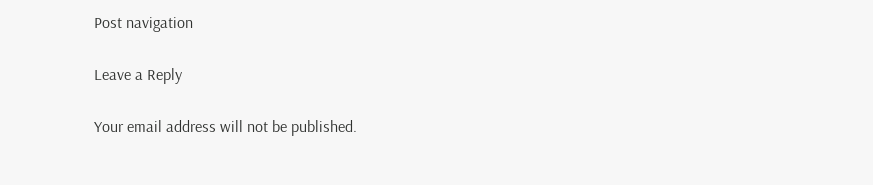Post navigation

Leave a Reply

Your email address will not be published.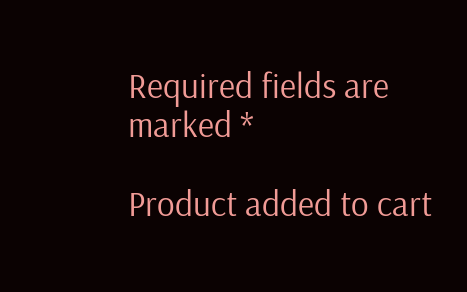Required fields are marked *

Product added to cart